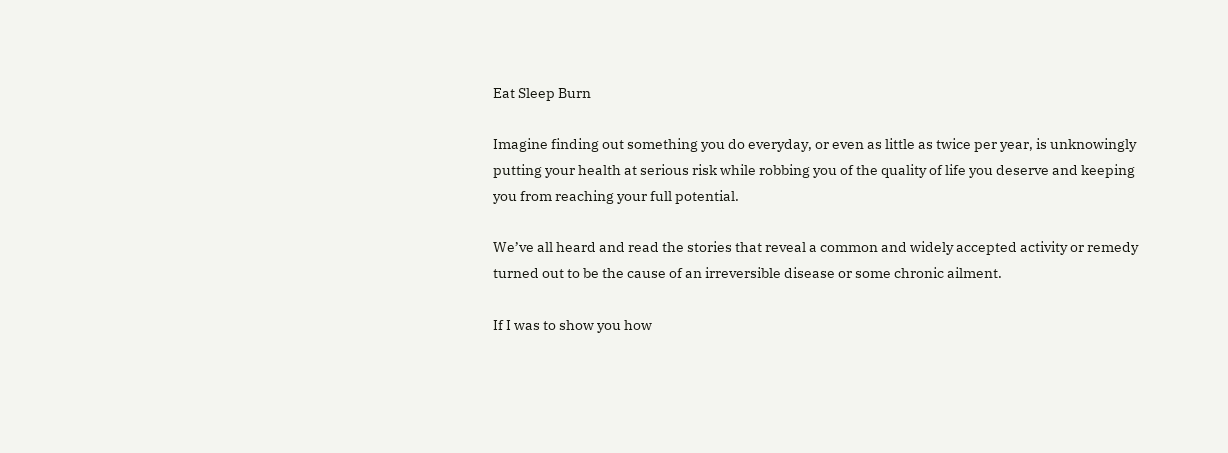Eat Sleep Burn

Imagine finding out something you do everyday, or even as little as twice per year, is unknowingly putting your health at serious risk while robbing you of the quality of life you deserve and keeping you from reaching your full potential.

We’ve all heard and read the stories that reveal a common and widely accepted activity or remedy turned out to be the cause of an irreversible disease or some chronic ailment.

If I was to show you how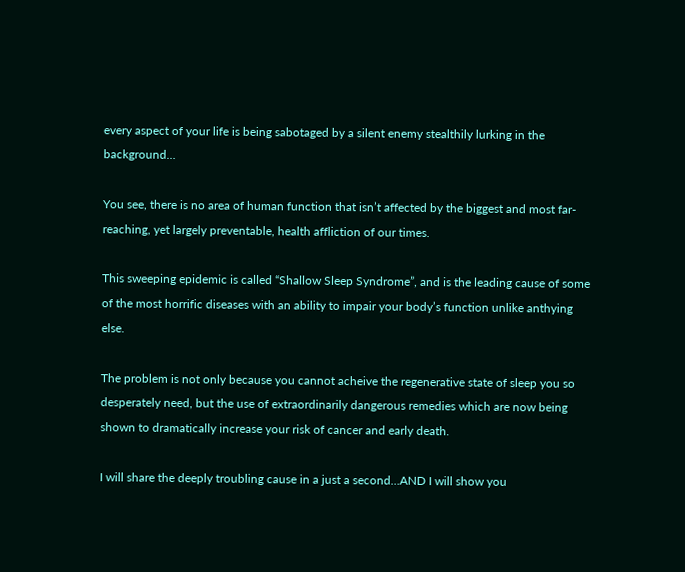every aspect of your life is being sabotaged by a silent enemy stealthily lurking in the background…

You see, there is no area of human function that isn’t affected by the biggest and most far-reaching, yet largely preventable, health affliction of our times.

This sweeping epidemic is called “Shallow Sleep Syndrome”, and is the leading cause of some of the most horrific diseases with an ability to impair your body’s function unlike anthying else.

The problem is not only because you cannot acheive the regenerative state of sleep you so desperately need, but the use of extraordinarily dangerous remedies which are now being shown to dramatically increase your risk of cancer and early death.

I will share the deeply troubling cause in a just a second…AND I will show you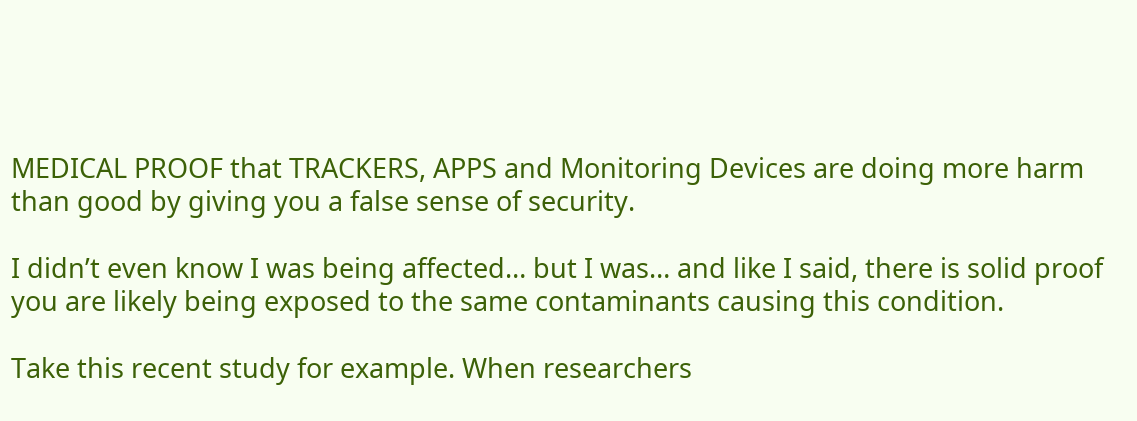MEDICAL PROOF that TRACKERS, APPS and Monitoring Devices are doing more harm than good by giving you a false sense of security.

I didn’t even know I was being affected… but I was… and like I said, there is solid proof you are likely being exposed to the same contaminants causing this condition.

Take this recent study for example. When researchers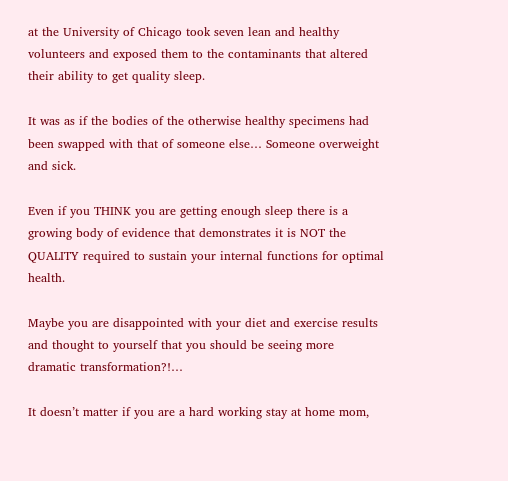at the University of Chicago took seven lean and healthy volunteers and exposed them to the contaminants that altered their ability to get quality sleep.

It was as if the bodies of the otherwise healthy specimens had been swapped with that of someone else… Someone overweight and sick.

Even if you THINK you are getting enough sleep there is a growing body of evidence that demonstrates it is NOT the QUALITY required to sustain your internal functions for optimal health.

Maybe you are disappointed with your diet and exercise results and thought to yourself that you should be seeing more dramatic transformation?!…

It doesn’t matter if you are a hard working stay at home mom,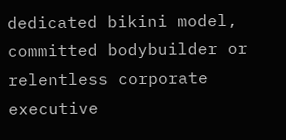dedicated bikini model, committed bodybuilder or relentless corporate executive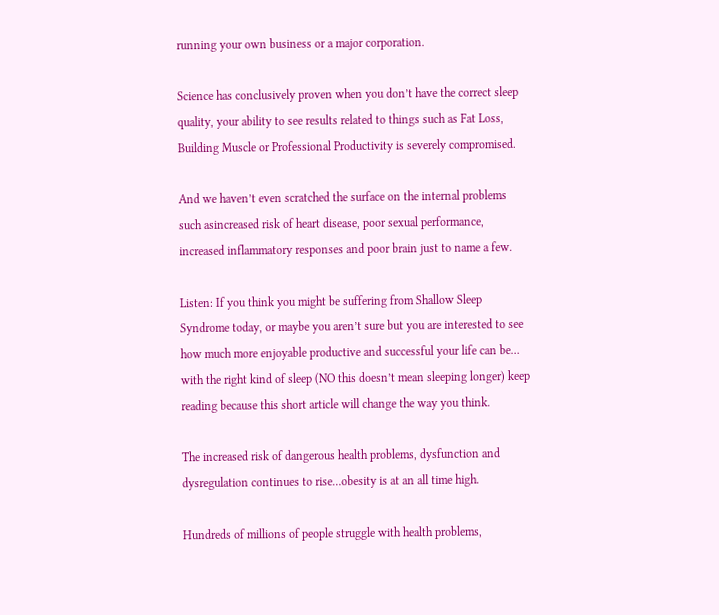running your own business or a major corporation.

Science has conclusively proven when you don’t have the correct sleep quality, your ability to see results related to things such as Fat Loss, Building Muscle or Professional Productivity is severely compromised.

And we haven’t even scratched the surface on the internal problems such asincreased risk of heart disease, poor sexual performance, increased inflammatory responses and poor brain just to name a few.

Listen: If you think you might be suffering from Shallow Sleep Syndrome today, or maybe you aren’t sure but you are interested to see how much more enjoyable productive and successful your life can be… with the right kind of sleep (NO this doesn’t mean sleeping longer) keep reading because this short article will change the way you think.

The increased risk of dangerous health problems, dysfunction and dysregulation continues to rise…obesity is at an all time high.

Hundreds of millions of people struggle with health problems,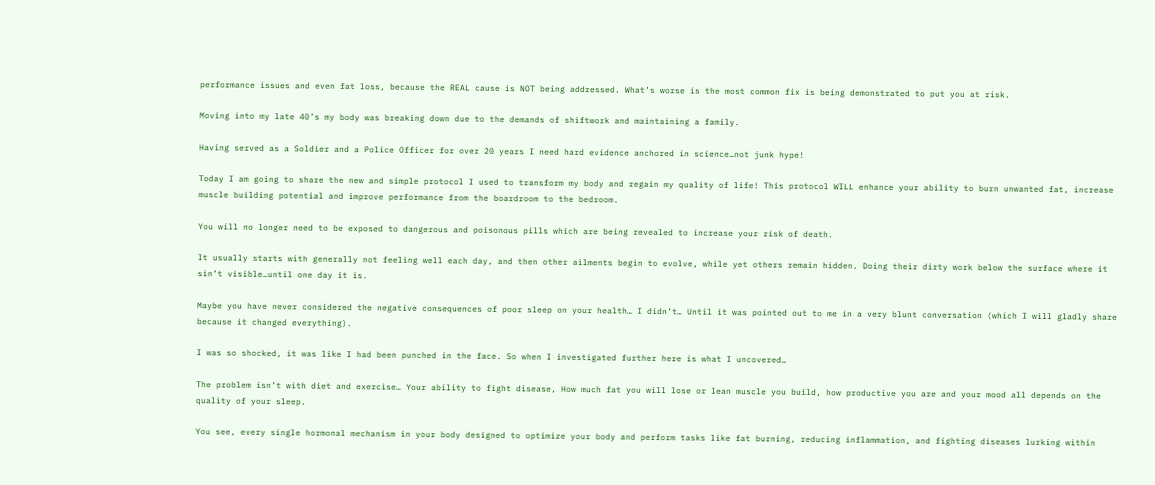performance issues and even fat loss, because the REAL cause is NOT being addressed. What’s worse is the most common fix is being demonstrated to put you at risk.

Moving into my late 40’s my body was breaking down due to the demands of shiftwork and maintaining a family.

Having served as a Soldier and a Police Officer for over 20 years I need hard evidence anchored in science…not junk hype!

Today I am going to share the new and simple protocol I used to transform my body and regain my quality of life! This protocol WILL enhance your ability to burn unwanted fat, increase muscle building potential and improve performance from the boardroom to the bedroom.

You will no longer need to be exposed to dangerous and poisonous pills which are being revealed to increase your risk of death.

It usually starts with generally not feeling well each day, and then other ailments begin to evolve, while yet others remain hidden. Doing their dirty work below the surface where it sin’t visible…until one day it is.

Maybe you have never considered the negative consequences of poor sleep on your health… I didn’t… Until it was pointed out to me in a very blunt conversation (which I will gladly share because it changed everything).

I was so shocked, it was like I had been punched in the face. So when I investigated further here is what I uncovered…

The problem isn’t with diet and exercise… Your ability to fight disease, How much fat you will lose or lean muscle you build, how productive you are and your mood all depends on the quality of your sleep.

You see, every single hormonal mechanism in your body designed to optimize your body and perform tasks like fat burning, reducing inflammation, and fighting diseases lurking within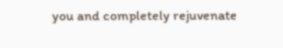you and completely rejuvenate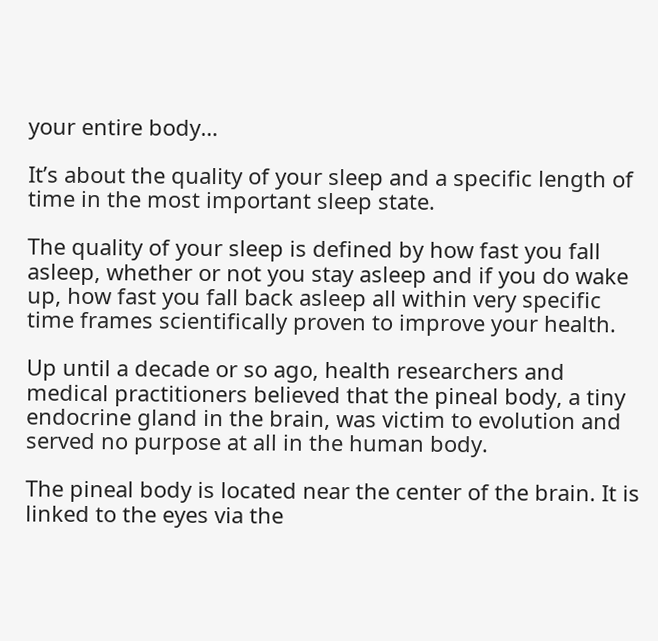your entire body…

It’s about the quality of your sleep and a specific length of time in the most important sleep state.

The quality of your sleep is defined by how fast you fall asleep, whether or not you stay asleep and if you do wake up, how fast you fall back asleep all within very specific time frames scientifically proven to improve your health.

Up until a decade or so ago, health researchers and medical practitioners believed that the pineal body, a tiny endocrine gland in the brain, was victim to evolution and served no purpose at all in the human body.

The pineal body is located near the center of the brain. It is linked to the eyes via the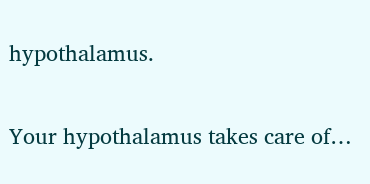hypothalamus.

Your hypothalamus takes care of…